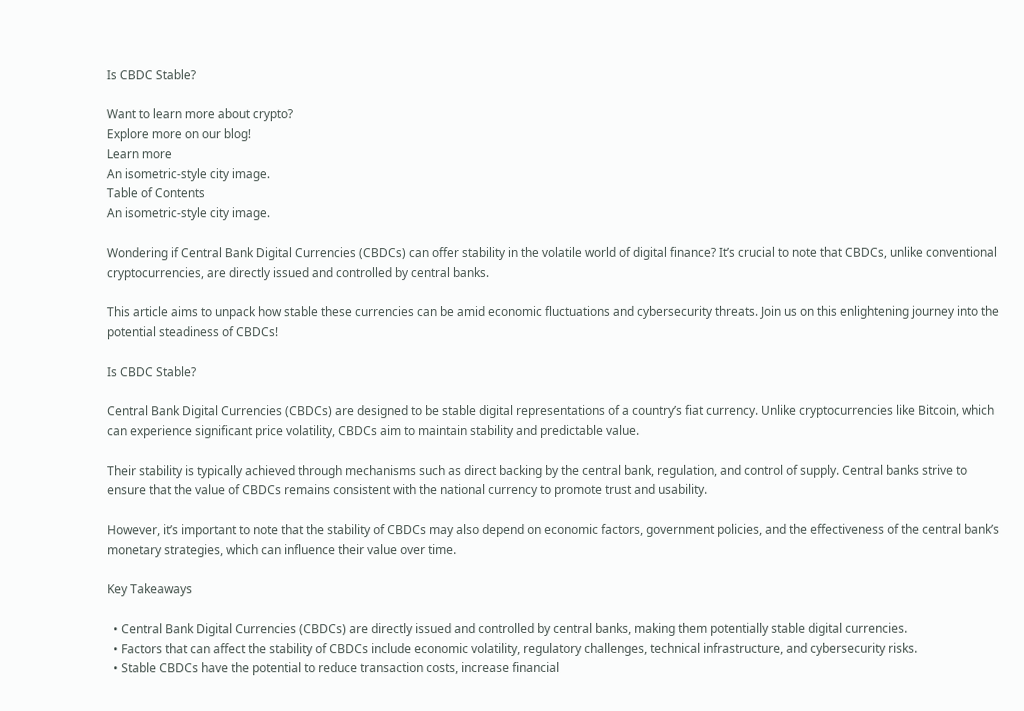Is CBDC Stable?

Want to learn more about crypto?
Explore more on our blog!
Learn more
An isometric-style city image.
Table of Contents
An isometric-style city image.

Wondering if Central Bank Digital Currencies (CBDCs) can offer stability in the volatile world of digital finance? It’s crucial to note that CBDCs, unlike conventional cryptocurrencies, are directly issued and controlled by central banks.

This article aims to unpack how stable these currencies can be amid economic fluctuations and cybersecurity threats. Join us on this enlightening journey into the potential steadiness of CBDCs!

Is CBDC Stable?

Central Bank Digital Currencies (CBDCs) are designed to be stable digital representations of a country’s fiat currency. Unlike cryptocurrencies like Bitcoin, which can experience significant price volatility, CBDCs aim to maintain stability and predictable value.

Their stability is typically achieved through mechanisms such as direct backing by the central bank, regulation, and control of supply. Central banks strive to ensure that the value of CBDCs remains consistent with the national currency to promote trust and usability.

However, it’s important to note that the stability of CBDCs may also depend on economic factors, government policies, and the effectiveness of the central bank’s monetary strategies, which can influence their value over time.

Key Takeaways

  • Central Bank Digital Currencies (CBDCs) are directly issued and controlled by central banks, making them potentially stable digital currencies.
  • Factors that can affect the stability of CBDCs include economic volatility, regulatory challenges, technical infrastructure, and cybersecurity risks.
  • Stable CBDCs have the potential to reduce transaction costs, increase financial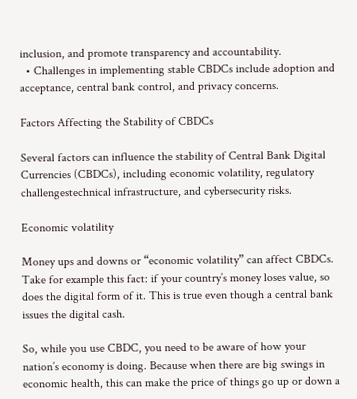inclusion, and promote transparency and accountability.
  • Challenges in implementing stable CBDCs include adoption and acceptance, central bank control, and privacy concerns.

Factors Affecting the Stability of CBDCs

Several factors can influence the stability of Central Bank Digital Currencies (CBDCs), including economic volatility, regulatory challengestechnical infrastructure, and cybersecurity risks.

Economic volatility

Money ups and downs or “economic volatility” can affect CBDCs. Take for example this fact: if your country’s money loses value, so does the digital form of it. This is true even though a central bank issues the digital cash.

So, while you use CBDC, you need to be aware of how your nation’s economy is doing. Because when there are big swings in economic health, this can make the price of things go up or down a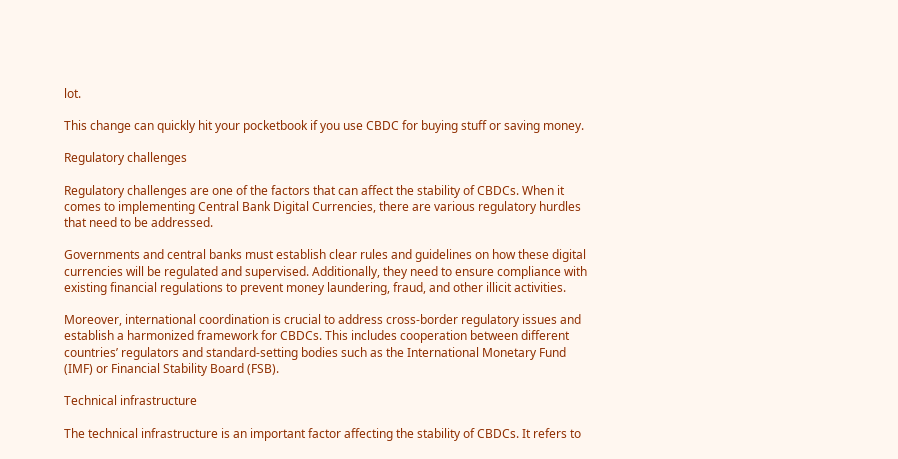lot.

This change can quickly hit your pocketbook if you use CBDC for buying stuff or saving money.

Regulatory challenges

Regulatory challenges are one of the factors that can affect the stability of CBDCs. When it comes to implementing Central Bank Digital Currencies, there are various regulatory hurdles that need to be addressed.

Governments and central banks must establish clear rules and guidelines on how these digital currencies will be regulated and supervised. Additionally, they need to ensure compliance with existing financial regulations to prevent money laundering, fraud, and other illicit activities.

Moreover, international coordination is crucial to address cross-border regulatory issues and establish a harmonized framework for CBDCs. This includes cooperation between different countries’ regulators and standard-setting bodies such as the International Monetary Fund (IMF) or Financial Stability Board (FSB).

Technical infrastructure

The technical infrastructure is an important factor affecting the stability of CBDCs. It refers to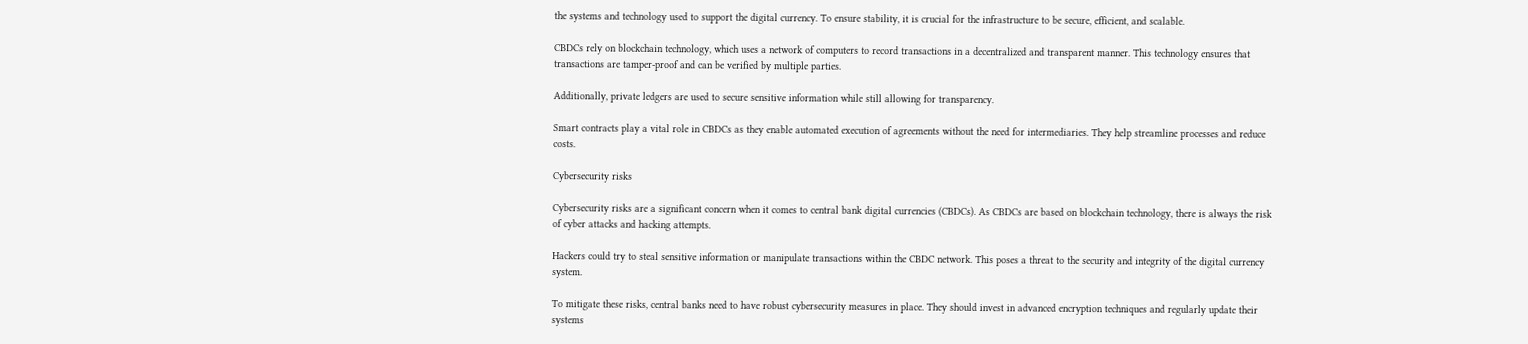the systems and technology used to support the digital currency. To ensure stability, it is crucial for the infrastructure to be secure, efficient, and scalable.

CBDCs rely on blockchain technology, which uses a network of computers to record transactions in a decentralized and transparent manner. This technology ensures that transactions are tamper-proof and can be verified by multiple parties.

Additionally, private ledgers are used to secure sensitive information while still allowing for transparency.

Smart contracts play a vital role in CBDCs as they enable automated execution of agreements without the need for intermediaries. They help streamline processes and reduce costs.

Cybersecurity risks

Cybersecurity risks are a significant concern when it comes to central bank digital currencies (CBDCs). As CBDCs are based on blockchain technology, there is always the risk of cyber attacks and hacking attempts.

Hackers could try to steal sensitive information or manipulate transactions within the CBDC network. This poses a threat to the security and integrity of the digital currency system.

To mitigate these risks, central banks need to have robust cybersecurity measures in place. They should invest in advanced encryption techniques and regularly update their systems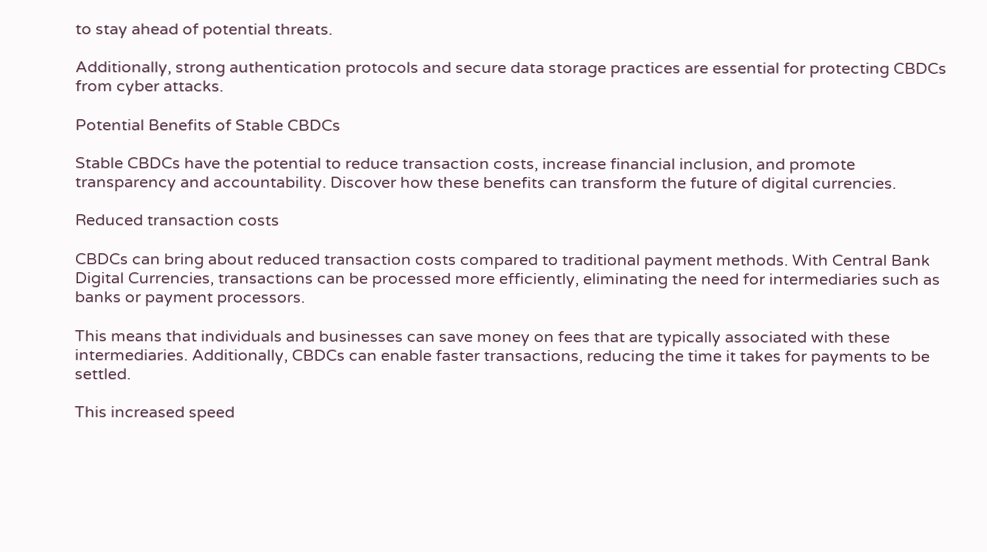to stay ahead of potential threats.

Additionally, strong authentication protocols and secure data storage practices are essential for protecting CBDCs from cyber attacks.

Potential Benefits of Stable CBDCs

Stable CBDCs have the potential to reduce transaction costs, increase financial inclusion, and promote transparency and accountability. Discover how these benefits can transform the future of digital currencies.

Reduced transaction costs

CBDCs can bring about reduced transaction costs compared to traditional payment methods. With Central Bank Digital Currencies, transactions can be processed more efficiently, eliminating the need for intermediaries such as banks or payment processors.

This means that individuals and businesses can save money on fees that are typically associated with these intermediaries. Additionally, CBDCs can enable faster transactions, reducing the time it takes for payments to be settled.

This increased speed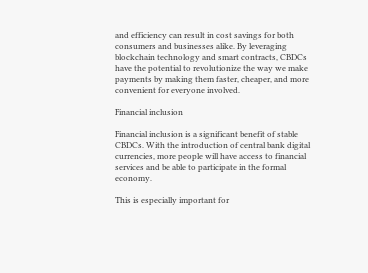and efficiency can result in cost savings for both consumers and businesses alike. By leveraging blockchain technology and smart contracts, CBDCs have the potential to revolutionize the way we make payments by making them faster, cheaper, and more convenient for everyone involved.

Financial inclusion

Financial inclusion is a significant benefit of stable CBDCs. With the introduction of central bank digital currencies, more people will have access to financial services and be able to participate in the formal economy.

This is especially important for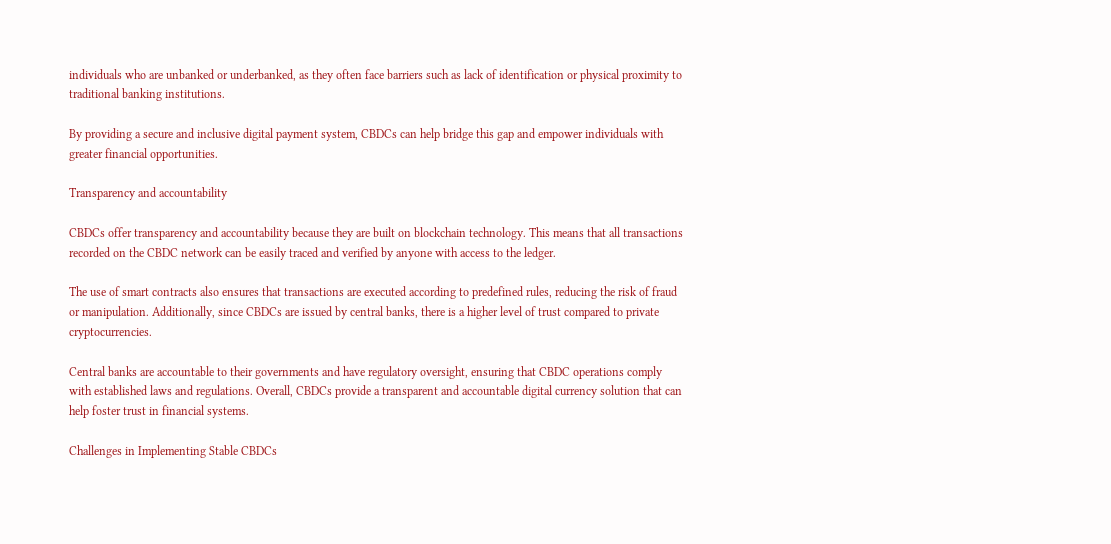individuals who are unbanked or underbanked, as they often face barriers such as lack of identification or physical proximity to traditional banking institutions.

By providing a secure and inclusive digital payment system, CBDCs can help bridge this gap and empower individuals with greater financial opportunities.

Transparency and accountability

CBDCs offer transparency and accountability because they are built on blockchain technology. This means that all transactions recorded on the CBDC network can be easily traced and verified by anyone with access to the ledger.

The use of smart contracts also ensures that transactions are executed according to predefined rules, reducing the risk of fraud or manipulation. Additionally, since CBDCs are issued by central banks, there is a higher level of trust compared to private cryptocurrencies.

Central banks are accountable to their governments and have regulatory oversight, ensuring that CBDC operations comply with established laws and regulations. Overall, CBDCs provide a transparent and accountable digital currency solution that can help foster trust in financial systems.

Challenges in Implementing Stable CBDCs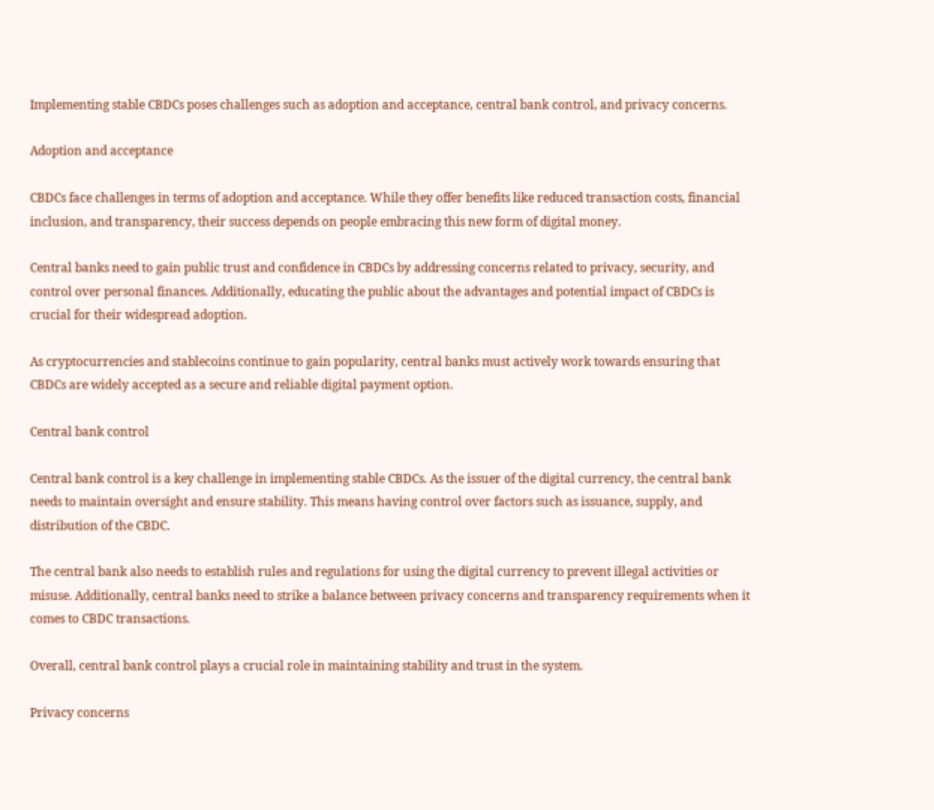Implementing stable CBDCs poses challenges such as adoption and acceptance, central bank control, and privacy concerns.

Adoption and acceptance

CBDCs face challenges in terms of adoption and acceptance. While they offer benefits like reduced transaction costs, financial inclusion, and transparency, their success depends on people embracing this new form of digital money.

Central banks need to gain public trust and confidence in CBDCs by addressing concerns related to privacy, security, and control over personal finances. Additionally, educating the public about the advantages and potential impact of CBDCs is crucial for their widespread adoption.

As cryptocurrencies and stablecoins continue to gain popularity, central banks must actively work towards ensuring that CBDCs are widely accepted as a secure and reliable digital payment option.

Central bank control

Central bank control is a key challenge in implementing stable CBDCs. As the issuer of the digital currency, the central bank needs to maintain oversight and ensure stability. This means having control over factors such as issuance, supply, and distribution of the CBDC.

The central bank also needs to establish rules and regulations for using the digital currency to prevent illegal activities or misuse. Additionally, central banks need to strike a balance between privacy concerns and transparency requirements when it comes to CBDC transactions.

Overall, central bank control plays a crucial role in maintaining stability and trust in the system.

Privacy concerns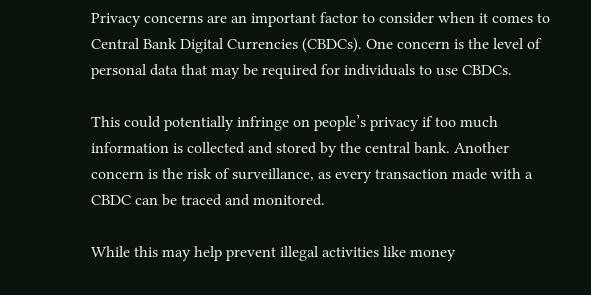Privacy concerns are an important factor to consider when it comes to Central Bank Digital Currencies (CBDCs). One concern is the level of personal data that may be required for individuals to use CBDCs.

This could potentially infringe on people’s privacy if too much information is collected and stored by the central bank. Another concern is the risk of surveillance, as every transaction made with a CBDC can be traced and monitored.

While this may help prevent illegal activities like money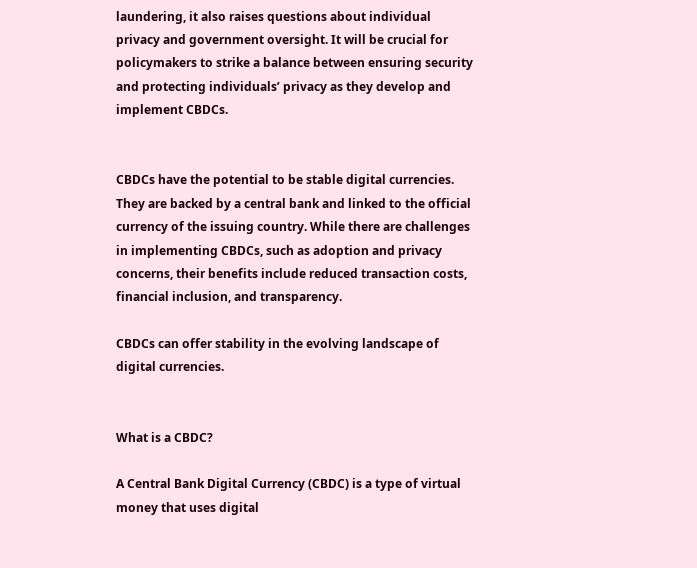laundering, it also raises questions about individual privacy and government oversight. It will be crucial for policymakers to strike a balance between ensuring security and protecting individuals’ privacy as they develop and implement CBDCs.


CBDCs have the potential to be stable digital currencies. They are backed by a central bank and linked to the official currency of the issuing country. While there are challenges in implementing CBDCs, such as adoption and privacy concerns, their benefits include reduced transaction costs, financial inclusion, and transparency.

CBDCs can offer stability in the evolving landscape of digital currencies.


What is a CBDC?

A Central Bank Digital Currency (CBDC) is a type of virtual money that uses digital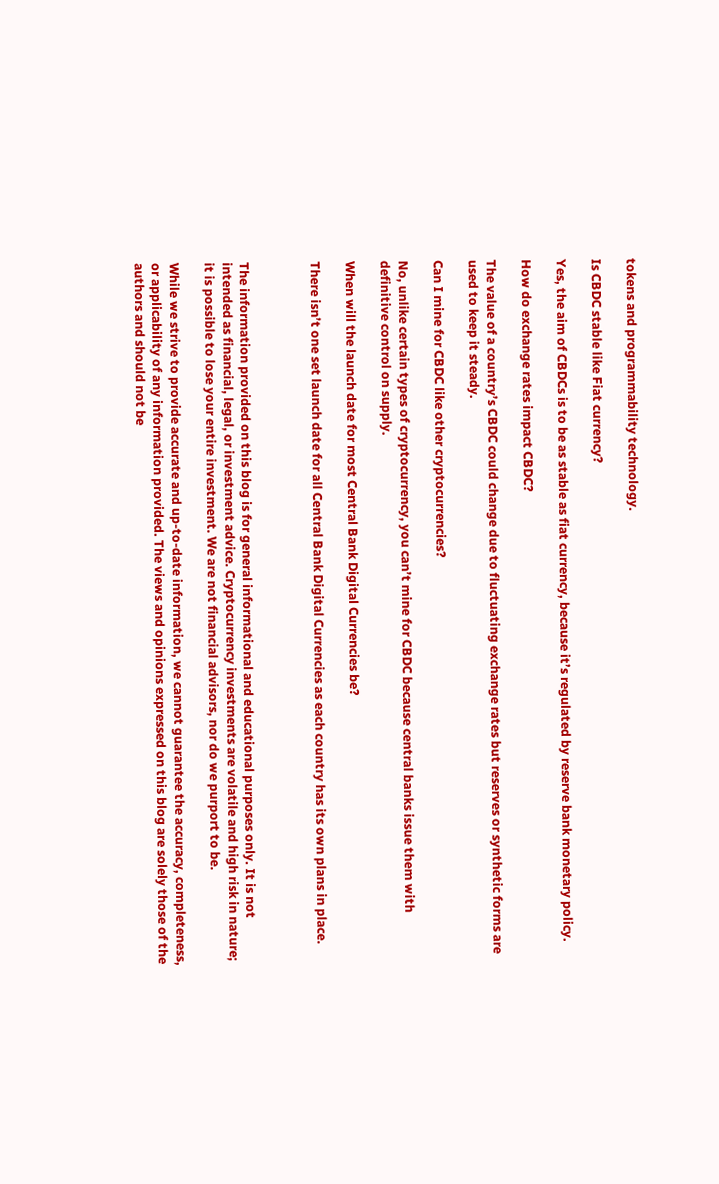tokens and programmability technology.

Is CBDC stable like Fiat currency?

Yes, the aim of CBDCs is to be as stable as fiat currency, because it’s regulated by reserve bank monetary policy.

How do exchange rates impact CBDC?

The value of a country’s CBDC could change due to fluctuating exchange rates but reserves or synthetic forms are used to keep it steady.

Can I mine for CBDC like other cryptocurrencies?

No, unlike certain types of cryptocurrency, you can’t mine for CBDC because central banks issue them with definitive control on supply.

When will the launch date for most Central Bank Digital Currencies be?

There isn’t one set launch date for all Central Bank Digital Currencies as each country has its own plans in place.



The information provided on this blog is for general informational and educational purposes only. It is not intended as financial, legal, or investment advice. Cryptocurrency investments are volatile and high risk in nature; it is possible to lose your entire investment. We are not financial advisors, nor do we purport to be.

While we strive to provide accurate and up-to-date information, we cannot guarantee the accuracy, completeness, or applicability of any information provided. The views and opinions expressed on this blog are solely those of the authors and should not be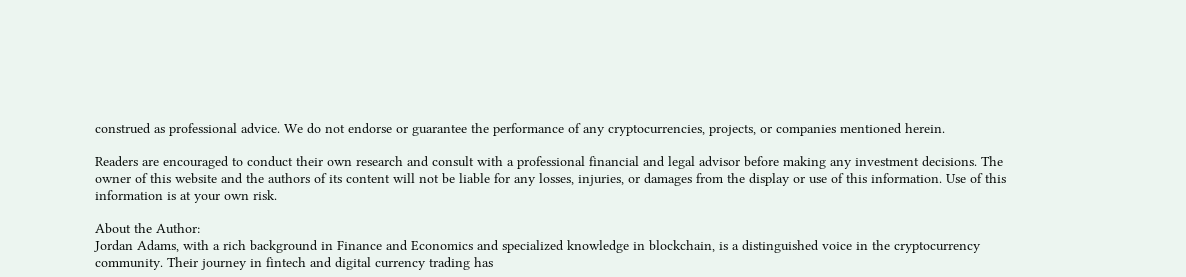construed as professional advice. We do not endorse or guarantee the performance of any cryptocurrencies, projects, or companies mentioned herein.

Readers are encouraged to conduct their own research and consult with a professional financial and legal advisor before making any investment decisions. The owner of this website and the authors of its content will not be liable for any losses, injuries, or damages from the display or use of this information. Use of this information is at your own risk.

About the Author:
Jordan Adams, with a rich background in Finance and Economics and specialized knowledge in blockchain, is a distinguished voice in the cryptocurrency community. Their journey in fintech and digital currency trading has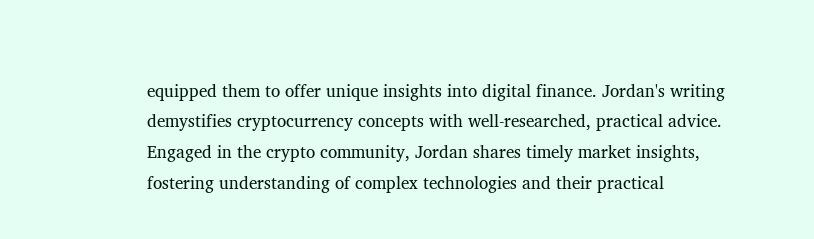equipped them to offer unique insights into digital finance. Jordan's writing demystifies cryptocurrency concepts with well-researched, practical advice. Engaged in the crypto community, Jordan shares timely market insights, fostering understanding of complex technologies and their practical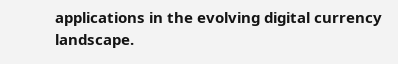applications in the evolving digital currency landscape.